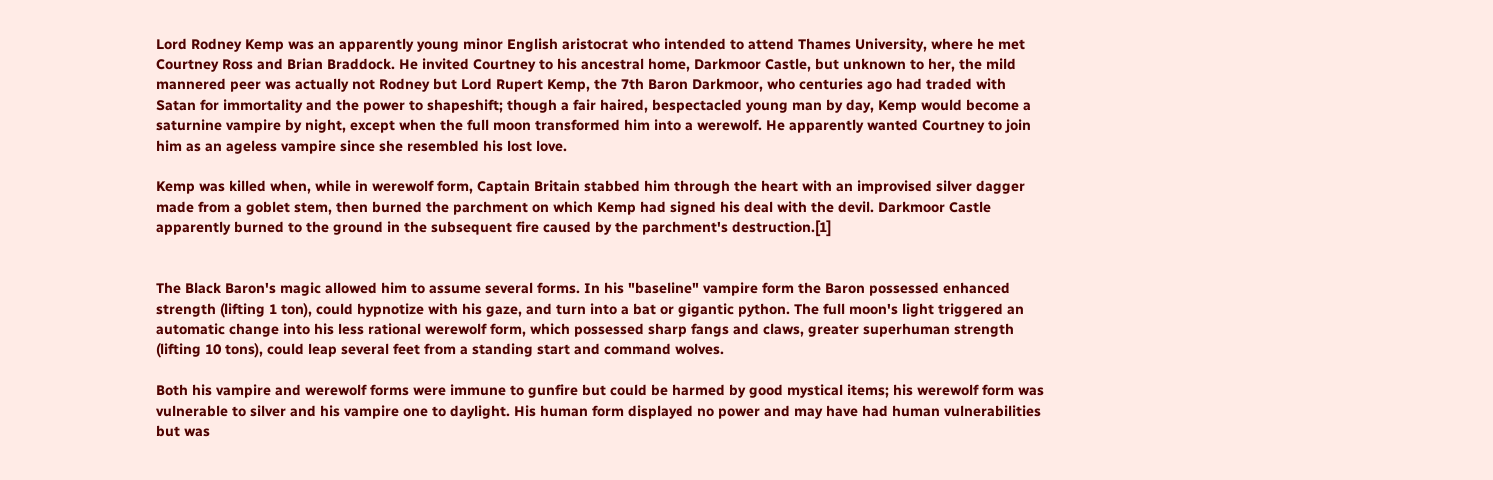Lord Rodney Kemp was an apparently young minor English aristocrat who intended to attend Thames University, where he met Courtney Ross and Brian Braddock. He invited Courtney to his ancestral home, Darkmoor Castle, but unknown to her, the mild mannered peer was actually not Rodney but Lord Rupert Kemp, the 7th Baron Darkmoor, who centuries ago had traded with Satan for immortality and the power to shapeshift; though a fair haired, bespectacled young man by day, Kemp would become a saturnine vampire by night, except when the full moon transformed him into a werewolf. He apparently wanted Courtney to join him as an ageless vampire since she resembled his lost love.

Kemp was killed when, while in werewolf form, Captain Britain stabbed him through the heart with an improvised silver dagger made from a goblet stem, then burned the parchment on which Kemp had signed his deal with the devil. Darkmoor Castle apparently burned to the ground in the subsequent fire caused by the parchment's destruction.[1]


The Black Baron's magic allowed him to assume several forms. In his "baseline" vampire form the Baron possessed enhanced strength (lifting 1 ton), could hypnotize with his gaze, and turn into a bat or gigantic python. The full moon's light triggered an automatic change into his less rational werewolf form, which possessed sharp fangs and claws, greater superhuman strength (lifting 10 tons), could leap several feet from a standing start and command wolves.

Both his vampire and werewolf forms were immune to gunfire but could be harmed by good mystical items; his werewolf form was vulnerable to silver and his vampire one to daylight. His human form displayed no power and may have had human vulnerabilities but was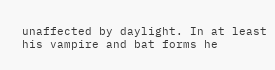unaffected by daylight. In at least his vampire and bat forms he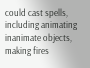could cast spells, including animating inanimate objects, making fires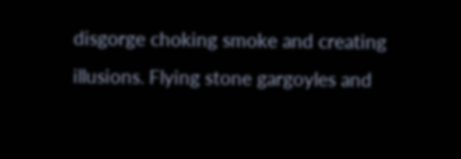disgorge choking smoke and creating illusions. Flying stone gargoyles and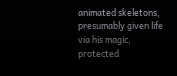animated skeletons, presumably given life via his magic, protected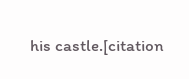his castle.[citation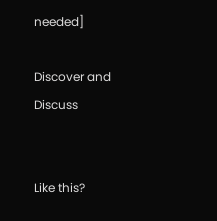needed]

Discover and Discuss


Like this?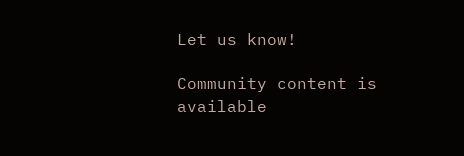Let us know!

Community content is available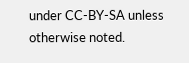under CC-BY-SA unless otherwise noted.